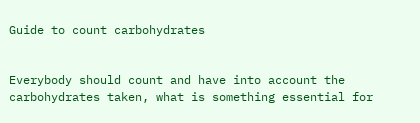Guide to count carbohydrates


Everybody should count and have into account the carbohydrates taken, what is something essential for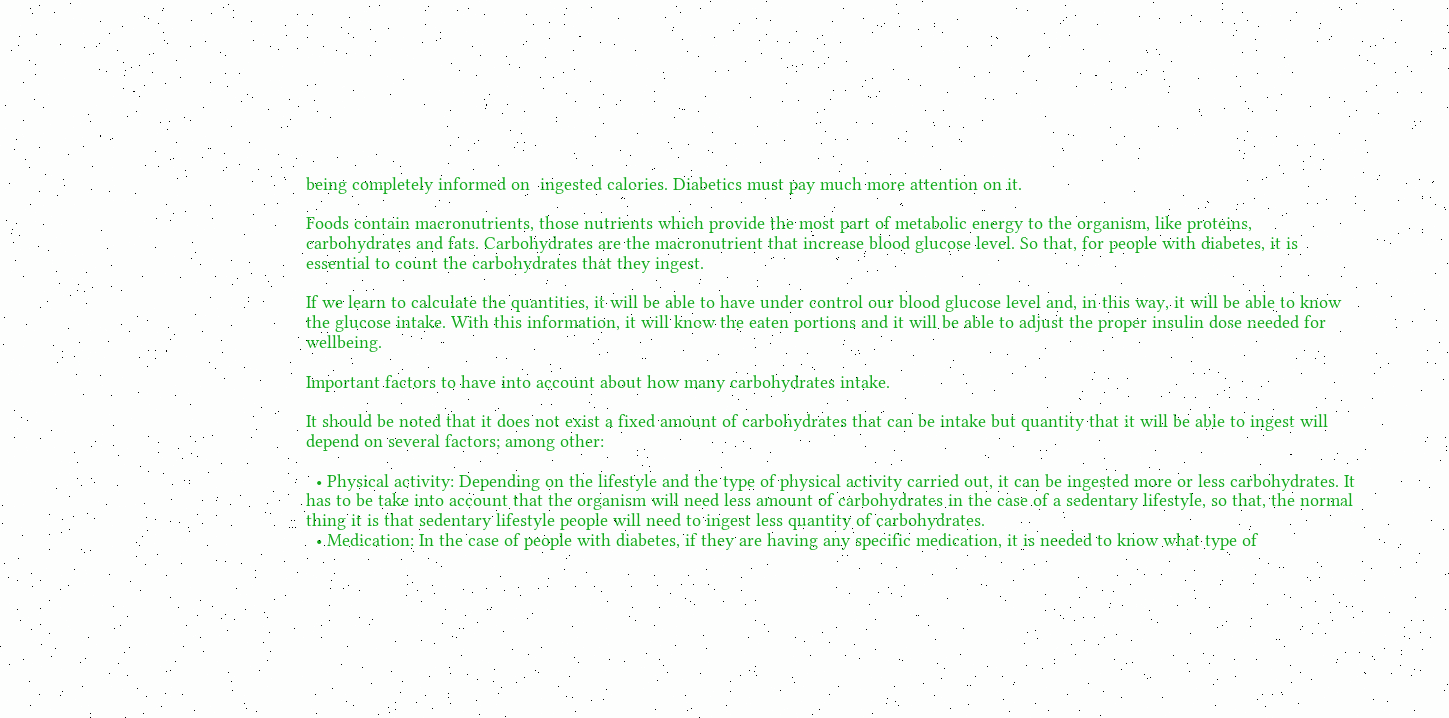being completely informed on  ingested calories. Diabetics must pay much more attention on it.

Foods contain macronutrients, those nutrients which provide the most part of metabolic energy to the organism, like proteins, carbohydrates and fats. Carbohydrates are the macronutrient that increase blood glucose level. So that, for people with diabetes, it is essential to count the carbohydrates that they ingest.

If we learn to calculate the quantities, it will be able to have under control our blood glucose level and, in this way, it will be able to know the glucose intake. With this information, it will know the eaten portions and it will be able to adjust the proper insulin dose needed for wellbeing.

Important factors to have into account about how many carbohydrates intake.

It should be noted that it does not exist a fixed amount of carbohydrates that can be intake but quantity that it will be able to ingest will depend on several factors; among other:

  • Physical activity: Depending on the lifestyle and the type of physical activity carried out, it can be ingested more or less carbohydrates. It has to be take into account that the organism will need less amount of carbohydrates in the case of a sedentary lifestyle, so that, the normal thing it is that sedentary lifestyle people will need to ingest less quantity of carbohydrates.
  • Medication: In the case of people with diabetes, if they are having any specific medication, it is needed to know what type of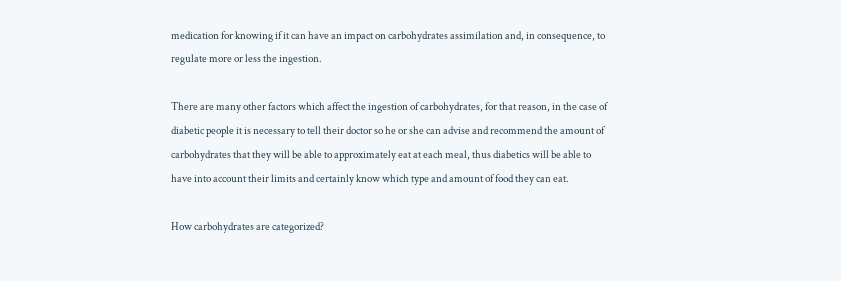medication for knowing if it can have an impact on carbohydrates assimilation and, in consequence, to regulate more or less the ingestion.

There are many other factors which affect the ingestion of carbohydrates, for that reason, in the case of diabetic people it is necessary to tell their doctor so he or she can advise and recommend the amount of carbohydrates that they will be able to approximately eat at each meal, thus diabetics will be able to have into account their limits and certainly know which type and amount of food they can eat.

How carbohydrates are categorized?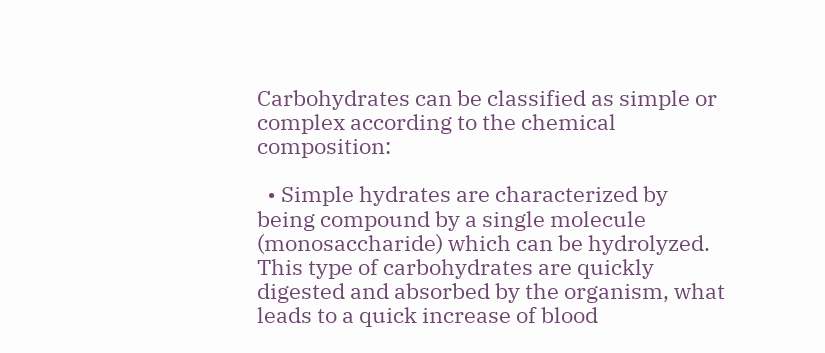Carbohydrates can be classified as simple or complex according to the chemical composition:

  • Simple hydrates are characterized by being compound by a single molecule (monosaccharide) which can be hydrolyzed. This type of carbohydrates are quickly digested and absorbed by the organism, what leads to a quick increase of blood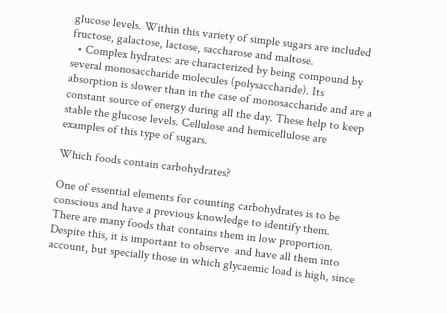glucose levels. Within this variety of simple sugars are included fructose, galactose, lactose, saccharose and maltose.
  • Complex hydrates: are characterized by being compound by several monosaccharide molecules (polysaccharide). Its absorption is slower than in the case of monosaccharide and are a constant source of energy during all the day. These help to keep stable the glucose levels. Cellulose and hemicellulose are examples of this type of sugars.

Which foods contain carbohydrates?

One of essential elements for counting carbohydrates is to be conscious and have a previous knowledge to identify them. There are many foods that contains them in low proportion. Despite this, it is important to observe  and have all them into account, but specially those in which glycaemic load is high, since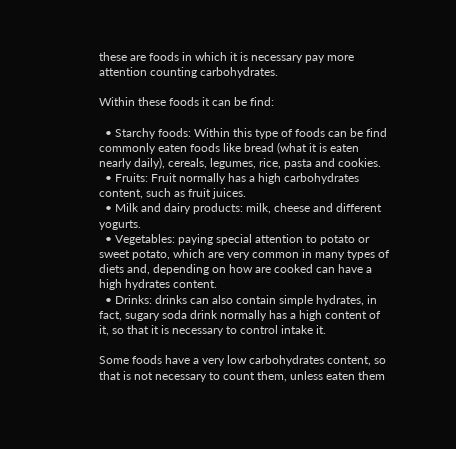these are foods in which it is necessary pay more attention counting carbohydrates.

Within these foods it can be find:

  • Starchy foods: Within this type of foods can be find commonly eaten foods like bread (what it is eaten nearly daily), cereals, legumes, rice, pasta and cookies.
  • Fruits: Fruit normally has a high carbohydrates content, such as fruit juices.
  • Milk and dairy products: milk, cheese and different yogurts.
  • Vegetables: paying special attention to potato or sweet potato, which are very common in many types of diets and, depending on how are cooked can have a high hydrates content.
  • Drinks: drinks can also contain simple hydrates, in fact, sugary soda drink normally has a high content of it, so that it is necessary to control intake it.

Some foods have a very low carbohydrates content, so that is not necessary to count them, unless eaten them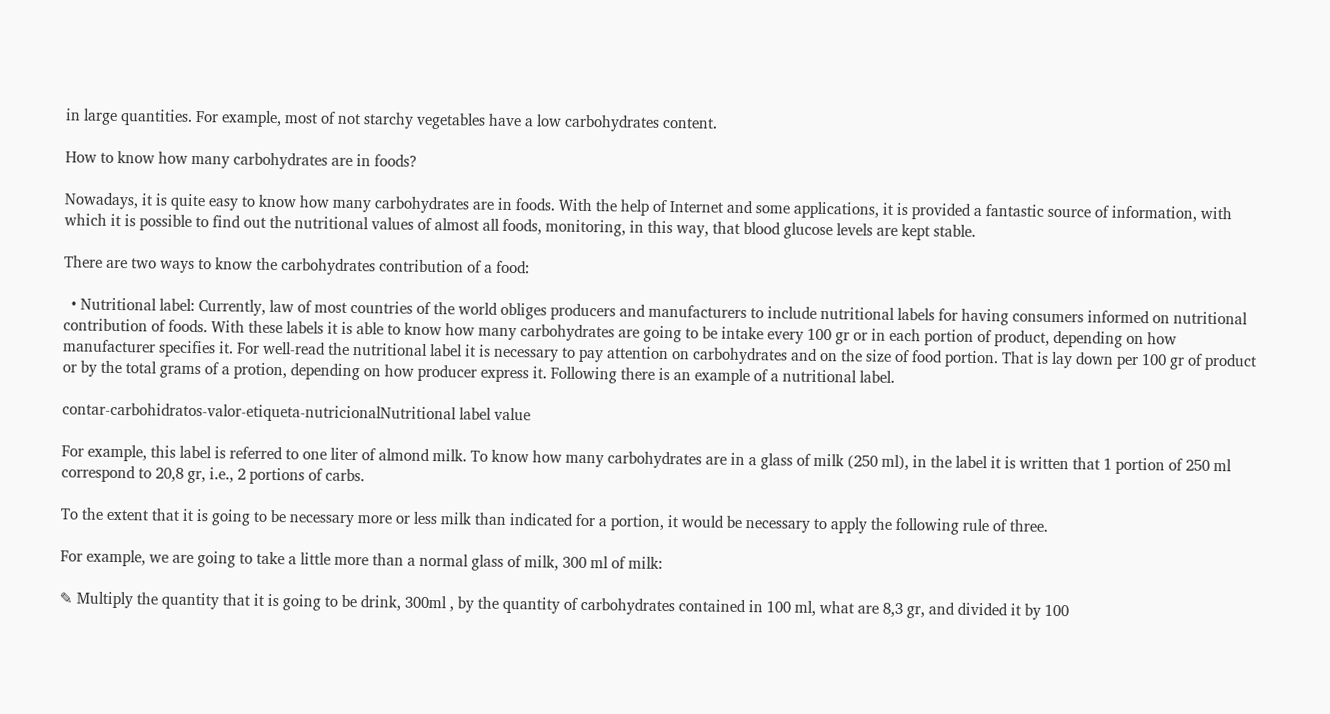in large quantities. For example, most of not starchy vegetables have a low carbohydrates content.

How to know how many carbohydrates are in foods?

Nowadays, it is quite easy to know how many carbohydrates are in foods. With the help of Internet and some applications, it is provided a fantastic source of information, with which it is possible to find out the nutritional values of almost all foods, monitoring, in this way, that blood glucose levels are kept stable.

There are two ways to know the carbohydrates contribution of a food:

  • Nutritional label: Currently, law of most countries of the world obliges producers and manufacturers to include nutritional labels for having consumers informed on nutritional contribution of foods. With these labels it is able to know how many carbohydrates are going to be intake every 100 gr or in each portion of product, depending on how manufacturer specifies it. For well-read the nutritional label it is necessary to pay attention on carbohydrates and on the size of food portion. That is lay down per 100 gr of product or by the total grams of a protion, depending on how producer express it. Following there is an example of a nutritional label.

contar-carbohidratos-valor-etiqueta-nutricionalNutritional label value

For example, this label is referred to one liter of almond milk. To know how many carbohydrates are in a glass of milk (250 ml), in the label it is written that 1 portion of 250 ml correspond to 20,8 gr, i.e., 2 portions of carbs.

To the extent that it is going to be necessary more or less milk than indicated for a portion, it would be necessary to apply the following rule of three.

For example, we are going to take a little more than a normal glass of milk, 300 ml of milk:

✎ Multiply the quantity that it is going to be drink, 300ml , by the quantity of carbohydrates contained in 100 ml, what are 8,3 gr, and divided it by 100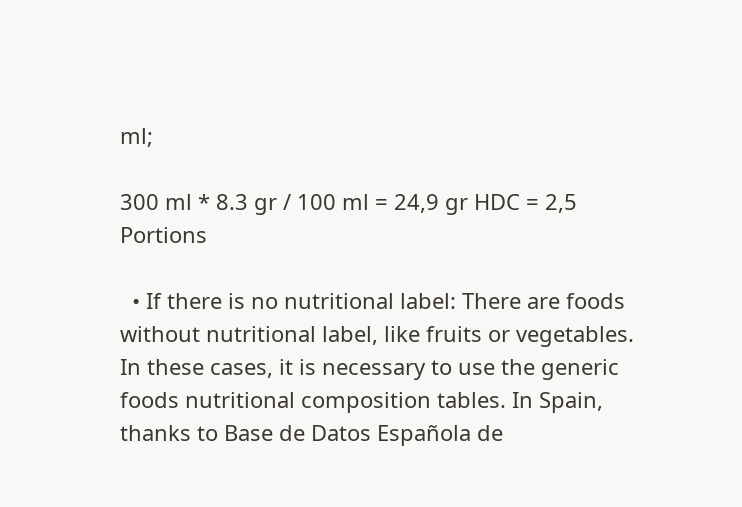ml;

300 ml * 8.3 gr / 100 ml = 24,9 gr HDC = 2,5 Portions

  • If there is no nutritional label: There are foods without nutritional label, like fruits or vegetables. In these cases, it is necessary to use the generic foods nutritional composition tables. In Spain, thanks to Base de Datos Española de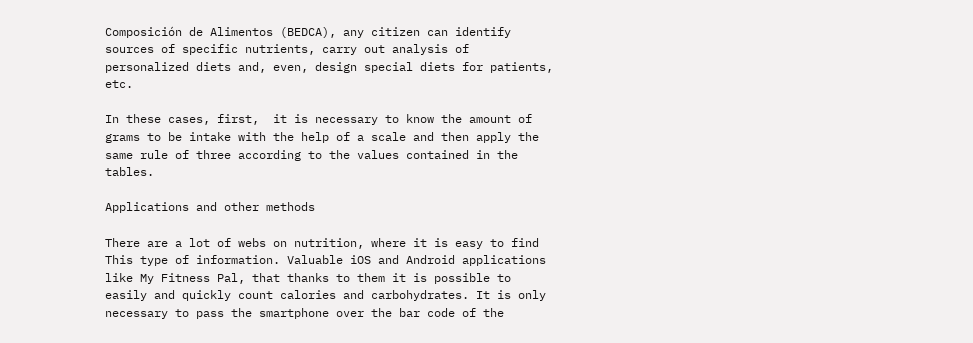Composición de Alimentos (BEDCA), any citizen can identify sources of specific nutrients, carry out analysis of personalized diets and, even, design special diets for patients, etc.

In these cases, first,  it is necessary to know the amount of grams to be intake with the help of a scale and then apply the same rule of three according to the values contained in the tables.

Applications and other methods

There are a lot of webs on nutrition, where it is easy to find This type of information. Valuable iOS and Android applications like My Fitness Pal, that thanks to them it is possible to easily and quickly count calories and carbohydrates. It is only necessary to pass the smartphone over the bar code of the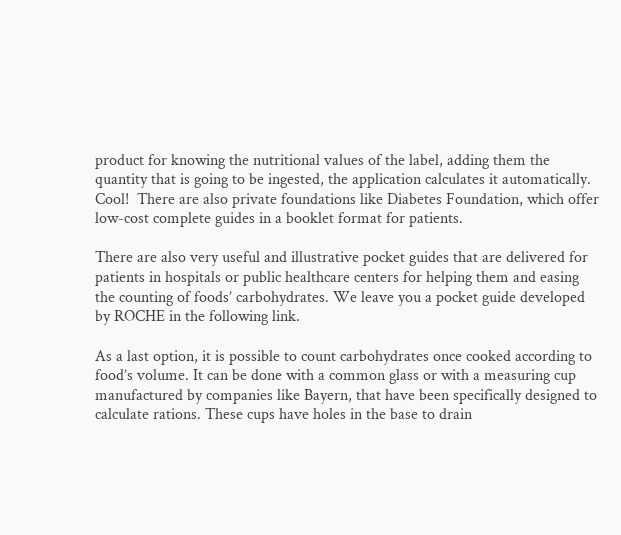product for knowing the nutritional values of the label, adding them the quantity that is going to be ingested, the application calculates it automatically. Cool!  There are also private foundations like Diabetes Foundation, which offer low-cost complete guides in a booklet format for patients.

There are also very useful and illustrative pocket guides that are delivered for patients in hospitals or public healthcare centers for helping them and easing the counting of foods’ carbohydrates. We leave you a pocket guide developed by ROCHE in the following link.

As a last option, it is possible to count carbohydrates once cooked according to food’s volume. It can be done with a common glass or with a measuring cup manufactured by companies like Bayern, that have been specifically designed to calculate rations. These cups have holes in the base to drain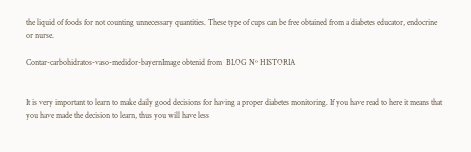the liquid of foods for not counting unnecessary quantities. These type of cups can be free obtained from a diabetes educator, endocrine or nurse.

Contar-carbohidratos-vaso-medidor-bayernImage obtenid from  BLOG Nº HISTORIA


It is very important to learn to make daily good decisions for having a proper diabetes monitoring. If you have read to here it means that you have made the decision to learn, thus you will have less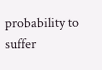probability to suffer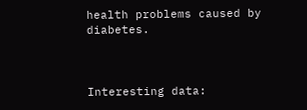health problems caused by diabetes.



Interesting data: